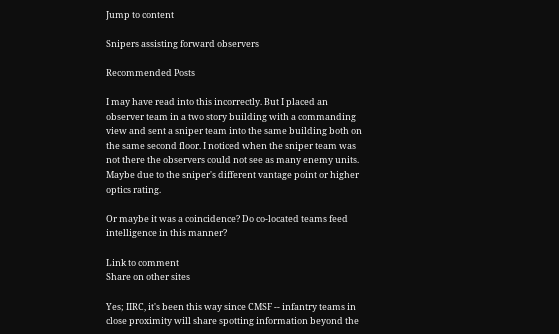Jump to content

Snipers assisting forward observers

Recommended Posts

I may have read into this incorrectly. But I placed an observer team in a two story building with a commanding view and sent a sniper team into the same building both on the same second floor. I noticed when the sniper team was not there the observers could not see as many enemy units. Maybe due to the sniper's different vantage point or higher optics rating.

Or maybe it was a coincidence? Do co-located teams feed intelligence in this manner?

Link to comment
Share on other sites

Yes; IIRC, it's been this way since CMSF -- infantry teams in close proximity will share spotting information beyond the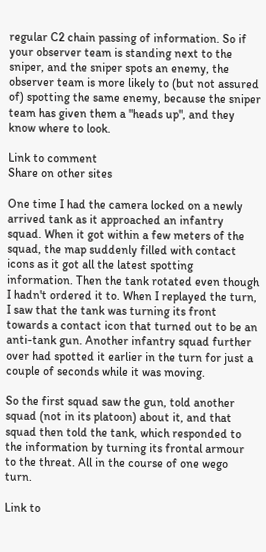regular C2 chain passing of information. So if your observer team is standing next to the sniper, and the sniper spots an enemy, the observer team is more likely to (but not assured of) spotting the same enemy, because the sniper team has given them a "heads up", and they know where to look.

Link to comment
Share on other sites

One time I had the camera locked on a newly arrived tank as it approached an infantry squad. When it got within a few meters of the squad, the map suddenly filled with contact icons as it got all the latest spotting information. Then the tank rotated even though I hadn't ordered it to. When I replayed the turn, I saw that the tank was turning its front towards a contact icon that turned out to be an anti-tank gun. Another infantry squad further over had spotted it earlier in the turn for just a couple of seconds while it was moving.

So the first squad saw the gun, told another squad (not in its platoon) about it, and that squad then told the tank, which responded to the information by turning its frontal armour to the threat. All in the course of one wego turn.

Link to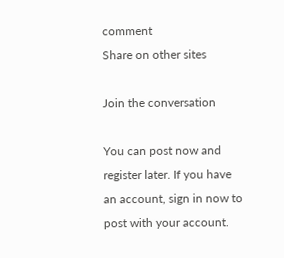comment
Share on other sites

Join the conversation

You can post now and register later. If you have an account, sign in now to post with your account.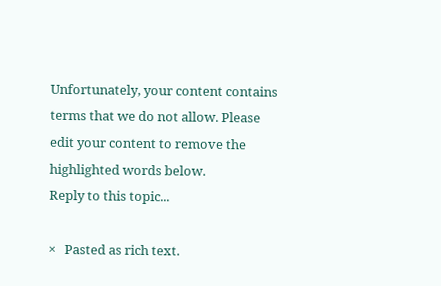Unfortunately, your content contains terms that we do not allow. Please edit your content to remove the highlighted words below.
Reply to this topic...

×   Pasted as rich text.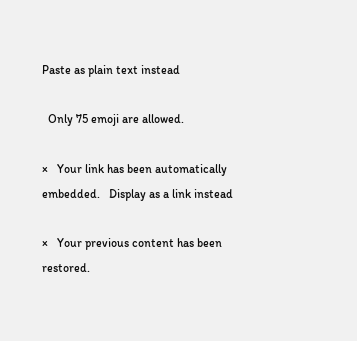Paste as plain text instead

  Only 75 emoji are allowed.

×   Your link has been automatically embedded.   Display as a link instead

×   Your previous content has been restored.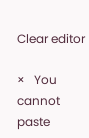Clear editor

×   You cannot paste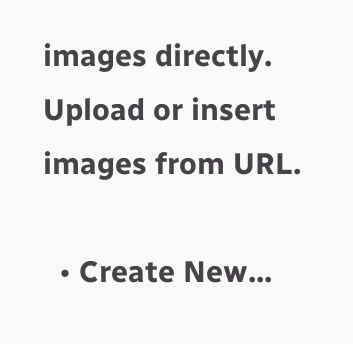images directly. Upload or insert images from URL.

  • Create New...